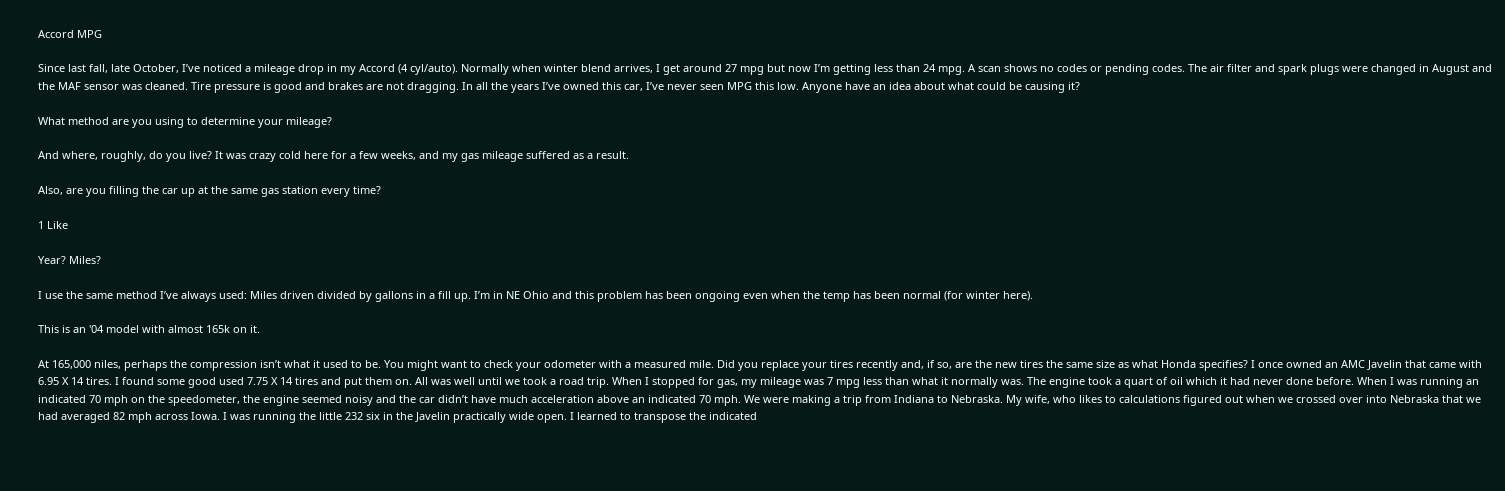Accord MPG

Since last fall, late October, I’ve noticed a mileage drop in my Accord (4 cyl/auto). Normally when winter blend arrives, I get around 27 mpg but now I’m getting less than 24 mpg. A scan shows no codes or pending codes. The air filter and spark plugs were changed in August and the MAF sensor was cleaned. Tire pressure is good and brakes are not dragging. In all the years I’ve owned this car, I’ve never seen MPG this low. Anyone have an idea about what could be causing it?

What method are you using to determine your mileage?

And where, roughly, do you live? It was crazy cold here for a few weeks, and my gas mileage suffered as a result.

Also, are you filling the car up at the same gas station every time?

1 Like

Year? Miles?

I use the same method I’ve always used: Miles driven divided by gallons in a fill up. I’m in NE Ohio and this problem has been ongoing even when the temp has been normal (for winter here).

This is an '04 model with almost 165k on it.

At 165,000 niles, perhaps the compression isn’t what it used to be. You might want to check your odometer with a measured mile. Did you replace your tires recently and, if so, are the new tires the same size as what Honda specifies? I once owned an AMC Javelin that came with 6.95 X 14 tires. I found some good used 7.75 X 14 tires and put them on. All was well until we took a road trip. When I stopped for gas, my mileage was 7 mpg less than what it normally was. The engine took a quart of oil which it had never done before. When I was running an indicated 70 mph on the speedometer, the engine seemed noisy and the car didn’t have much acceleration above an indicated 70 mph. We were making a trip from Indiana to Nebraska. My wife, who likes to calculations figured out when we crossed over into Nebraska that we had averaged 82 mph across Iowa. I was running the little 232 six in the Javelin practically wide open. I learned to transpose the indicated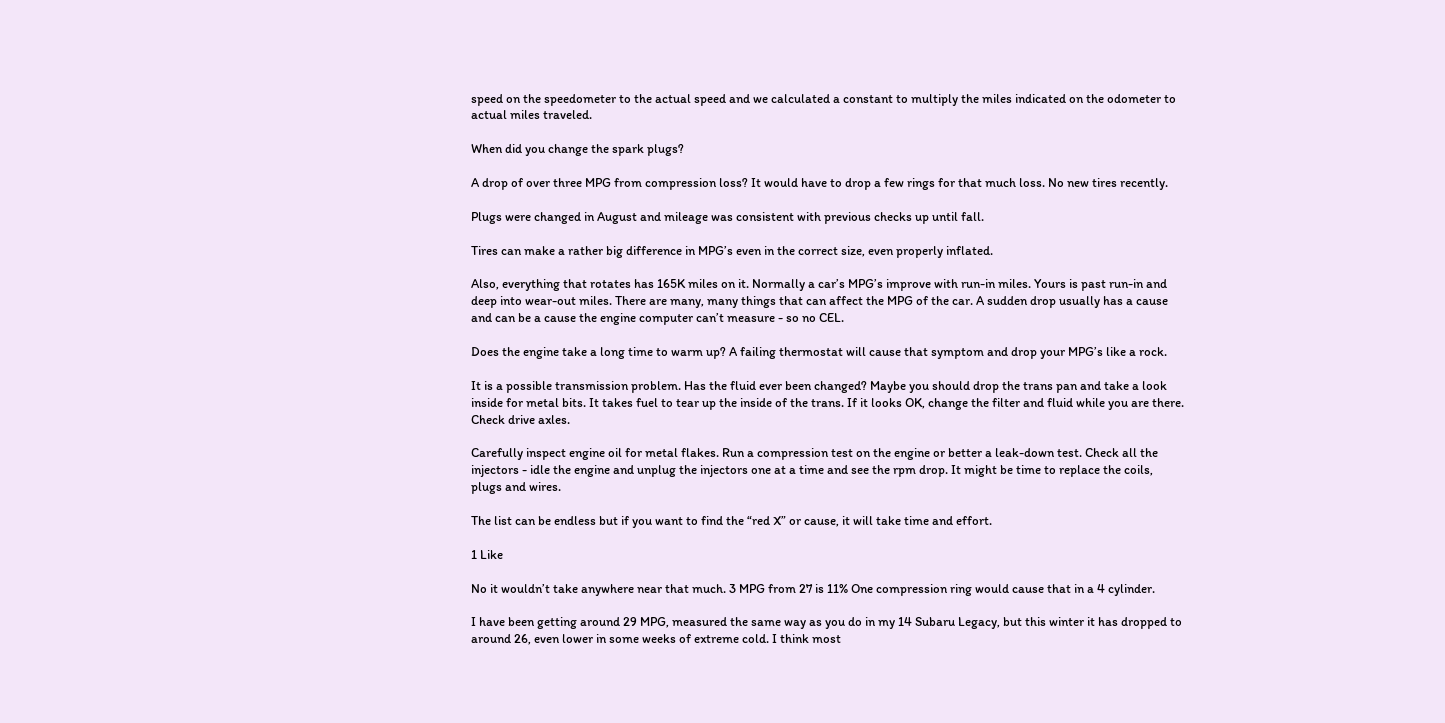speed on the speedometer to the actual speed and we calculated a constant to multiply the miles indicated on the odometer to actual miles traveled.

When did you change the spark plugs?

A drop of over three MPG from compression loss? It would have to drop a few rings for that much loss. No new tires recently.

Plugs were changed in August and mileage was consistent with previous checks up until fall.

Tires can make a rather big difference in MPG’s even in the correct size, even properly inflated.

Also, everything that rotates has 165K miles on it. Normally a car’s MPG’s improve with run-in miles. Yours is past run-in and deep into wear-out miles. There are many, many things that can affect the MPG of the car. A sudden drop usually has a cause and can be a cause the engine computer can’t measure - so no CEL.

Does the engine take a long time to warm up? A failing thermostat will cause that symptom and drop your MPG’s like a rock.

It is a possible transmission problem. Has the fluid ever been changed? Maybe you should drop the trans pan and take a look inside for metal bits. It takes fuel to tear up the inside of the trans. If it looks OK, change the filter and fluid while you are there. Check drive axles.

Carefully inspect engine oil for metal flakes. Run a compression test on the engine or better a leak-down test. Check all the injectors - idle the engine and unplug the injectors one at a time and see the rpm drop. It might be time to replace the coils, plugs and wires.

The list can be endless but if you want to find the “red X” or cause, it will take time and effort.

1 Like

No it wouldn’t take anywhere near that much. 3 MPG from 27 is 11% One compression ring would cause that in a 4 cylinder.

I have been getting around 29 MPG, measured the same way as you do in my 14 Subaru Legacy, but this winter it has dropped to around 26, even lower in some weeks of extreme cold. I think most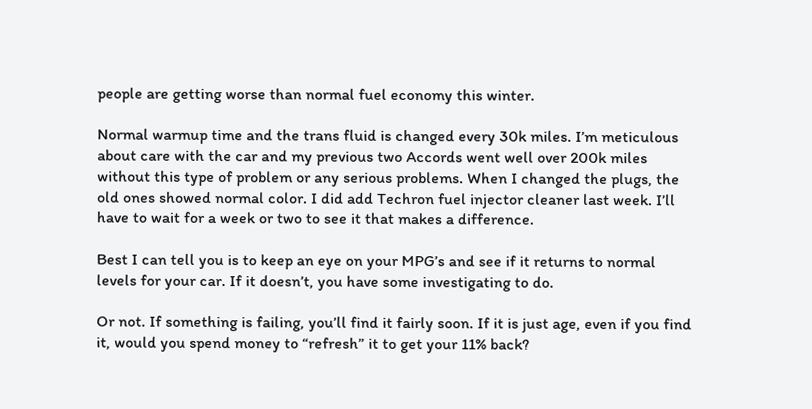people are getting worse than normal fuel economy this winter.

Normal warmup time and the trans fluid is changed every 30k miles. I’m meticulous about care with the car and my previous two Accords went well over 200k miles without this type of problem or any serious problems. When I changed the plugs, the old ones showed normal color. I did add Techron fuel injector cleaner last week. I’ll have to wait for a week or two to see it that makes a difference.

Best I can tell you is to keep an eye on your MPG’s and see if it returns to normal levels for your car. If it doesn’t, you have some investigating to do.

Or not. If something is failing, you’ll find it fairly soon. If it is just age, even if you find it, would you spend money to “refresh” it to get your 11% back?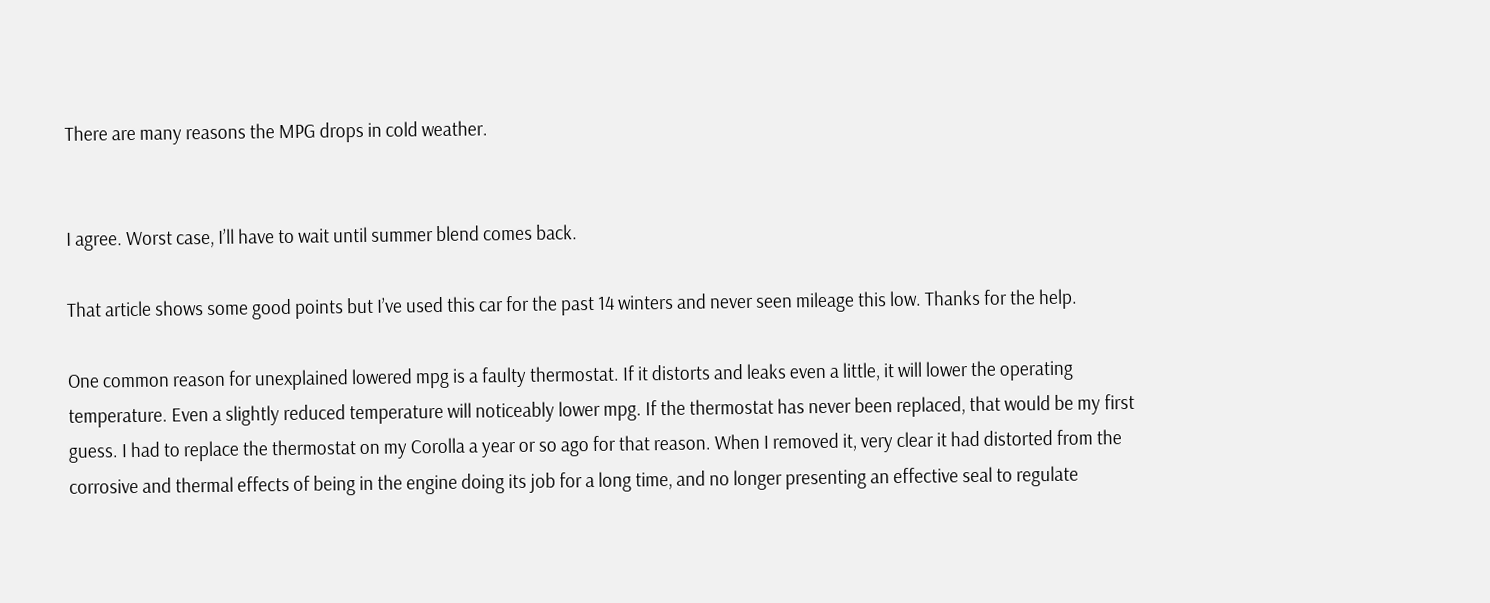There are many reasons the MPG drops in cold weather.


I agree. Worst case, I’ll have to wait until summer blend comes back.

That article shows some good points but I’ve used this car for the past 14 winters and never seen mileage this low. Thanks for the help.

One common reason for unexplained lowered mpg is a faulty thermostat. If it distorts and leaks even a little, it will lower the operating temperature. Even a slightly reduced temperature will noticeably lower mpg. If the thermostat has never been replaced, that would be my first guess. I had to replace the thermostat on my Corolla a year or so ago for that reason. When I removed it, very clear it had distorted from the corrosive and thermal effects of being in the engine doing its job for a long time, and no longer presenting an effective seal to regulate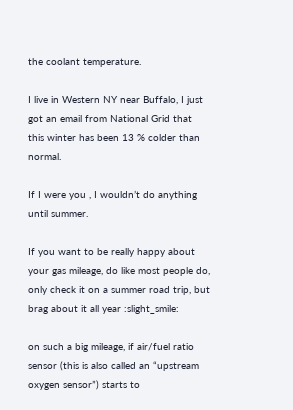the coolant temperature.

I live in Western NY near Buffalo, I just got an email from National Grid that this winter has been 13 % colder than normal.

If I were you , I wouldn’t do anything until summer.

If you want to be really happy about your gas mileage, do like most people do, only check it on a summer road trip, but brag about it all year :slight_smile:

on such a big mileage, if air/fuel ratio sensor (this is also called an “upstream oxygen sensor”) starts to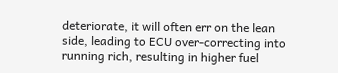deteriorate, it will often err on the lean side, leading to ECU over-correcting into running rich, resulting in higher fuel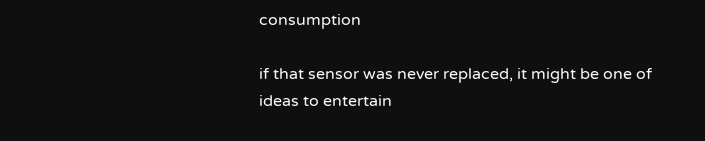consumption

if that sensor was never replaced, it might be one of ideas to entertain